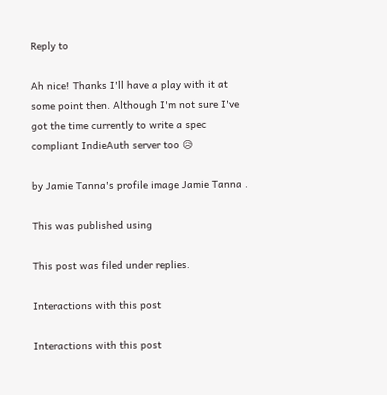Reply to

Ah nice! Thanks I'll have a play with it at some point then. Although I'm not sure I've got the time currently to write a spec compliant IndieAuth server too 😥

by Jamie Tanna's profile image Jamie Tanna .

This was published using

This post was filed under replies.

Interactions with this post

Interactions with this post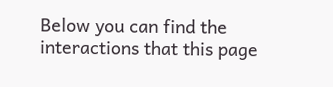Below you can find the interactions that this page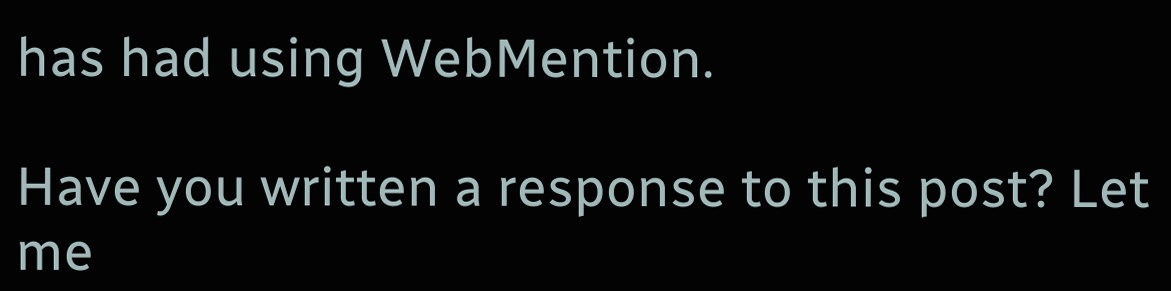has had using WebMention.

Have you written a response to this post? Let me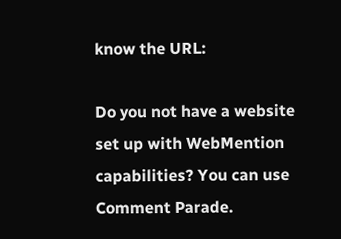know the URL:

Do you not have a website set up with WebMention capabilities? You can use Comment Parade.